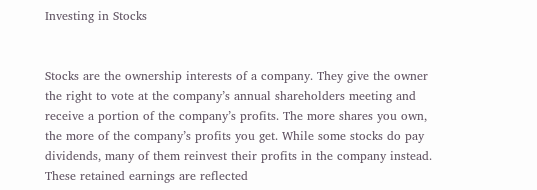Investing in Stocks


Stocks are the ownership interests of a company. They give the owner the right to vote at the company’s annual shareholders meeting and receive a portion of the company’s profits. The more shares you own, the more of the company’s profits you get. While some stocks do pay dividends, many of them reinvest their profits in the company instead. These retained earnings are reflected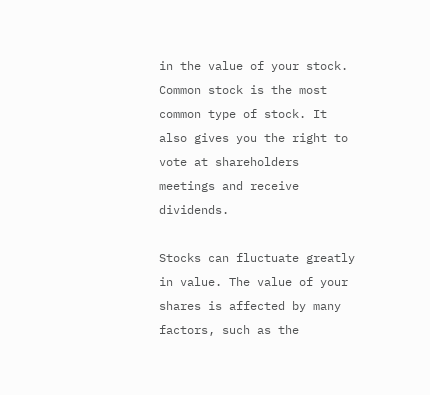in the value of your stock. Common stock is the most common type of stock. It also gives you the right to vote at shareholders meetings and receive dividends.

Stocks can fluctuate greatly in value. The value of your shares is affected by many factors, such as the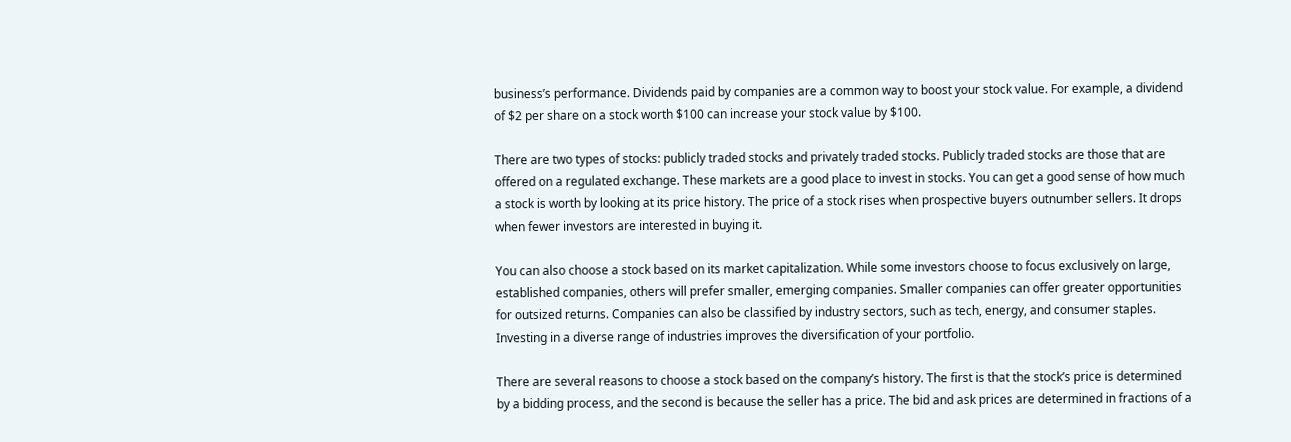business’s performance. Dividends paid by companies are a common way to boost your stock value. For example, a dividend of $2 per share on a stock worth $100 can increase your stock value by $100.

There are two types of stocks: publicly traded stocks and privately traded stocks. Publicly traded stocks are those that are offered on a regulated exchange. These markets are a good place to invest in stocks. You can get a good sense of how much a stock is worth by looking at its price history. The price of a stock rises when prospective buyers outnumber sellers. It drops when fewer investors are interested in buying it.

You can also choose a stock based on its market capitalization. While some investors choose to focus exclusively on large, established companies, others will prefer smaller, emerging companies. Smaller companies can offer greater opportunities for outsized returns. Companies can also be classified by industry sectors, such as tech, energy, and consumer staples. Investing in a diverse range of industries improves the diversification of your portfolio.

There are several reasons to choose a stock based on the company’s history. The first is that the stock’s price is determined by a bidding process, and the second is because the seller has a price. The bid and ask prices are determined in fractions of a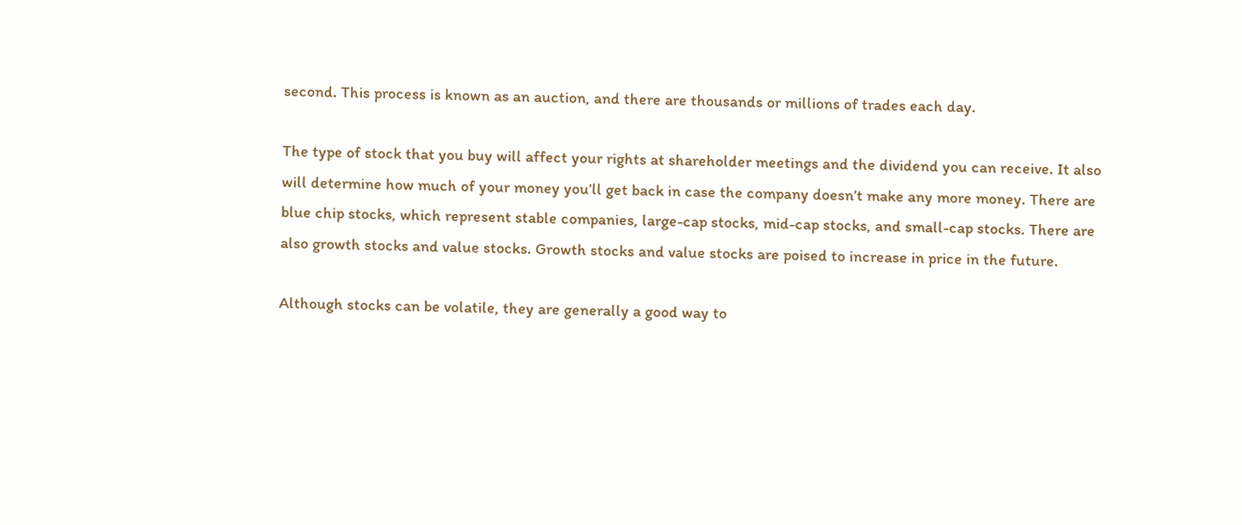second. This process is known as an auction, and there are thousands or millions of trades each day.

The type of stock that you buy will affect your rights at shareholder meetings and the dividend you can receive. It also will determine how much of your money you’ll get back in case the company doesn’t make any more money. There are blue chip stocks, which represent stable companies, large-cap stocks, mid-cap stocks, and small-cap stocks. There are also growth stocks and value stocks. Growth stocks and value stocks are poised to increase in price in the future.

Although stocks can be volatile, they are generally a good way to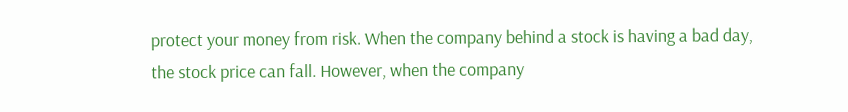protect your money from risk. When the company behind a stock is having a bad day, the stock price can fall. However, when the company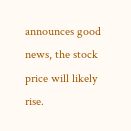announces good news, the stock price will likely rise.